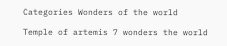Categories Wonders of the world

Temple of artemis 7 wonders the world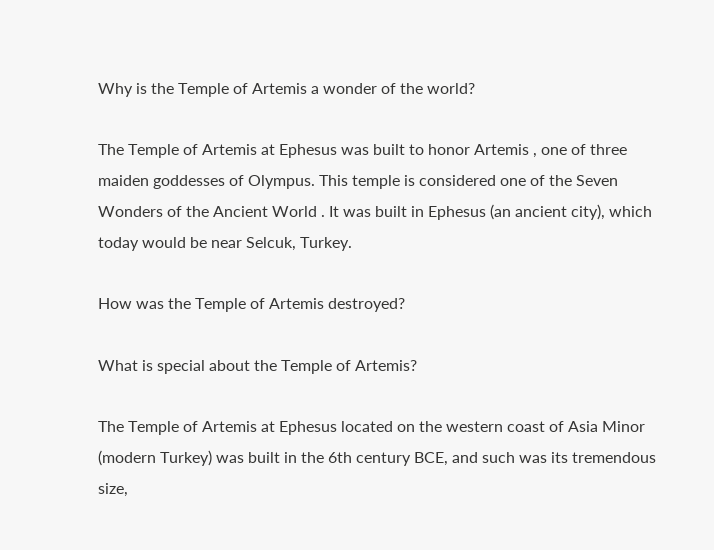Why is the Temple of Artemis a wonder of the world?

The Temple of Artemis at Ephesus was built to honor Artemis , one of three maiden goddesses of Olympus. This temple is considered one of the Seven Wonders of the Ancient World . It was built in Ephesus (an ancient city), which today would be near Selcuk, Turkey.

How was the Temple of Artemis destroyed?

What is special about the Temple of Artemis?

The Temple of Artemis at Ephesus located on the western coast of Asia Minor (modern Turkey) was built in the 6th century BCE, and such was its tremendous size,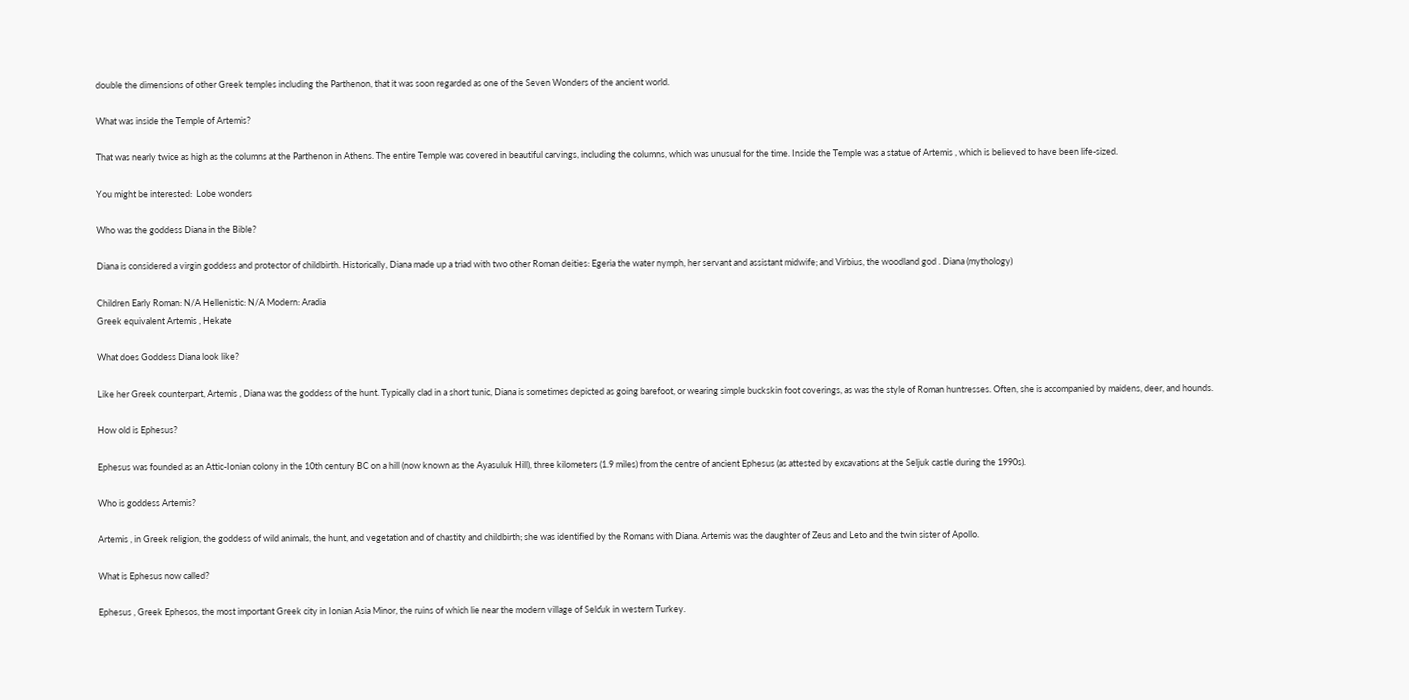double the dimensions of other Greek temples including the Parthenon, that it was soon regarded as one of the Seven Wonders of the ancient world.

What was inside the Temple of Artemis?

That was nearly twice as high as the columns at the Parthenon in Athens. The entire Temple was covered in beautiful carvings, including the columns, which was unusual for the time. Inside the Temple was a statue of Artemis , which is believed to have been life-sized.

You might be interested:  Lobe wonders

Who was the goddess Diana in the Bible?

Diana is considered a virgin goddess and protector of childbirth. Historically, Diana made up a triad with two other Roman deities: Egeria the water nymph, her servant and assistant midwife; and Virbius, the woodland god . Diana (mythology)

Children Early Roman: N/A Hellenistic: N/A Modern: Aradia
Greek equivalent Artemis , Hekate

What does Goddess Diana look like?

Like her Greek counterpart, Artemis , Diana was the goddess of the hunt. Typically clad in a short tunic, Diana is sometimes depicted as going barefoot, or wearing simple buckskin foot coverings, as was the style of Roman huntresses. Often, she is accompanied by maidens, deer, and hounds.

How old is Ephesus?

Ephesus was founded as an Attic-Ionian colony in the 10th century BC on a hill (now known as the Ayasuluk Hill), three kilometers (1.9 miles) from the centre of ancient Ephesus (as attested by excavations at the Seljuk castle during the 1990s).

Who is goddess Artemis?

Artemis , in Greek religion, the goddess of wild animals, the hunt, and vegetation and of chastity and childbirth; she was identified by the Romans with Diana. Artemis was the daughter of Zeus and Leto and the twin sister of Apollo.

What is Ephesus now called?

Ephesus , Greek Ephesos, the most important Greek city in Ionian Asia Minor, the ruins of which lie near the modern village of Selƈuk in western Turkey.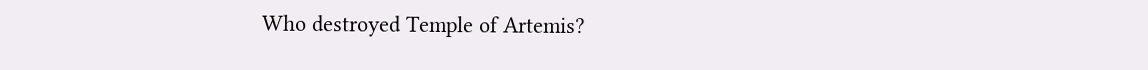Who destroyed Temple of Artemis?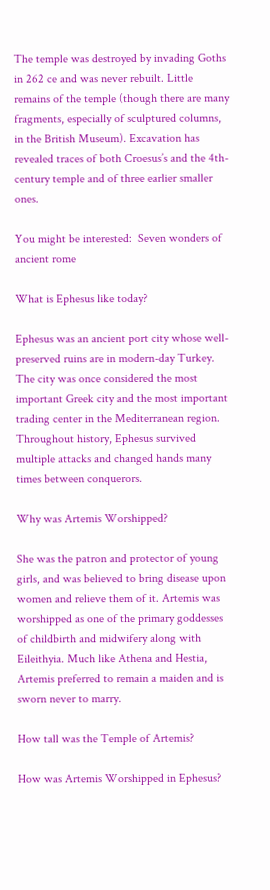The temple was destroyed by invading Goths in 262 ce and was never rebuilt. Little remains of the temple (though there are many fragments, especially of sculptured columns, in the British Museum). Excavation has revealed traces of both Croesus’s and the 4th-century temple and of three earlier smaller ones.

You might be interested:  Seven wonders of ancient rome

What is Ephesus like today?

Ephesus was an ancient port city whose well-preserved ruins are in modern-day Turkey. The city was once considered the most important Greek city and the most important trading center in the Mediterranean region. Throughout history, Ephesus survived multiple attacks and changed hands many times between conquerors.

Why was Artemis Worshipped?

She was the patron and protector of young girls, and was believed to bring disease upon women and relieve them of it. Artemis was worshipped as one of the primary goddesses of childbirth and midwifery along with Eileithyia. Much like Athena and Hestia, Artemis preferred to remain a maiden and is sworn never to marry.

How tall was the Temple of Artemis?

How was Artemis Worshipped in Ephesus?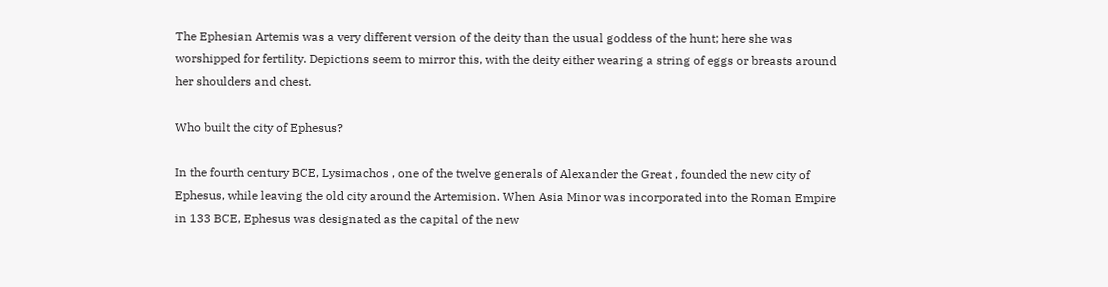The Ephesian Artemis was a very different version of the deity than the usual goddess of the hunt; here she was worshipped for fertility. Depictions seem to mirror this, with the deity either wearing a string of eggs or breasts around her shoulders and chest.

Who built the city of Ephesus?

In the fourth century BCE, Lysimachos , one of the twelve generals of Alexander the Great , founded the new city of Ephesus, while leaving the old city around the Artemision. When Asia Minor was incorporated into the Roman Empire in 133 BCE, Ephesus was designated as the capital of the new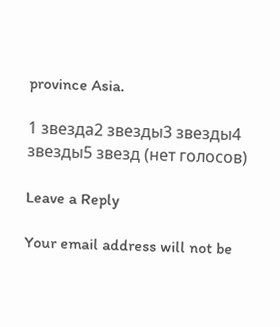province Asia.

1 звезда2 звезды3 звезды4 звезды5 звезд (нет голосов)

Leave a Reply

Your email address will not be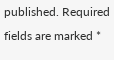published. Required fields are marked *